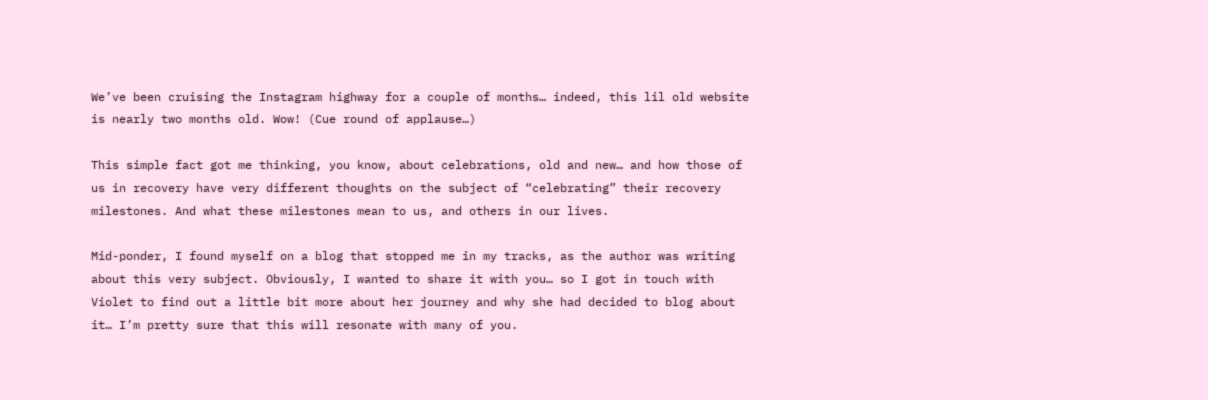We’ve been cruising the Instagram highway for a couple of months… indeed, this lil old website is nearly two months old. Wow! (Cue round of applause…)

This simple fact got me thinking, you know, about celebrations, old and new… and how those of us in recovery have very different thoughts on the subject of “celebrating” their recovery milestones. And what these milestones mean to us, and others in our lives.

Mid-ponder, I found myself on a blog that stopped me in my tracks, as the author was writing about this very subject. Obviously, I wanted to share it with you… so I got in touch with Violet to find out a little bit more about her journey and why she had decided to blog about it… I’m pretty sure that this will resonate with many of you.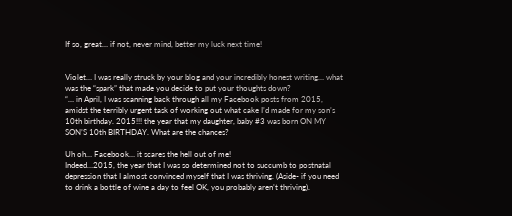If so, great… if not, never mind, better my luck next time!


Violet… I was really struck by your blog and your incredibly honest writing… what was the “spark” that made you decide to put your thoughts down?
“… in April, I was scanning back through all my Facebook posts from 2015, amidst the terribly urgent task of working out what cake I’d made for my son’s 10th birthday. 2015!!! the year that my daughter, baby #3 was born ON MY SON’S 10th BIRTHDAY. What are the chances?

Uh oh… Facebook… it scares the hell out of me!
Indeed…2015, the year that I was so determined not to succumb to postnatal depression that I almost convinced myself that I was thriving. (Aside- if you need to drink a bottle of wine a day to feel OK, you probably aren’t thriving).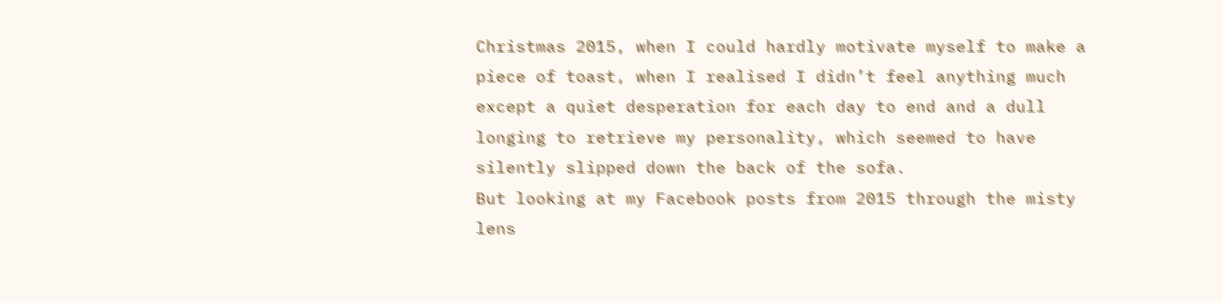Christmas 2015, when I could hardly motivate myself to make a piece of toast, when I realised I didn’t feel anything much except a quiet desperation for each day to end and a dull longing to retrieve my personality, which seemed to have silently slipped down the back of the sofa.
But looking at my Facebook posts from 2015 through the misty lens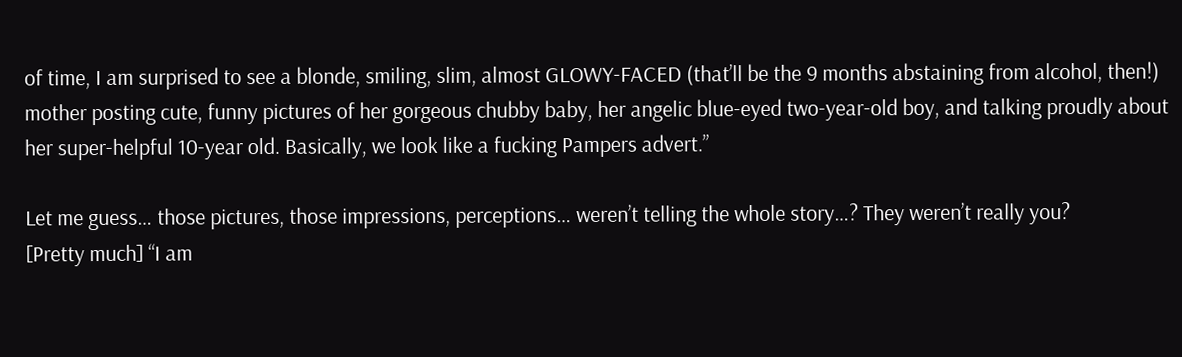of time, I am surprised to see a blonde, smiling, slim, almost GLOWY-FACED (that’ll be the 9 months abstaining from alcohol, then!) mother posting cute, funny pictures of her gorgeous chubby baby, her angelic blue-eyed two-year-old boy, and talking proudly about her super-helpful 10-year old. Basically, we look like a fucking Pampers advert.”

Let me guess… those pictures, those impressions, perceptions… weren’t telling the whole story…? They weren’t really you?
[Pretty much] “I am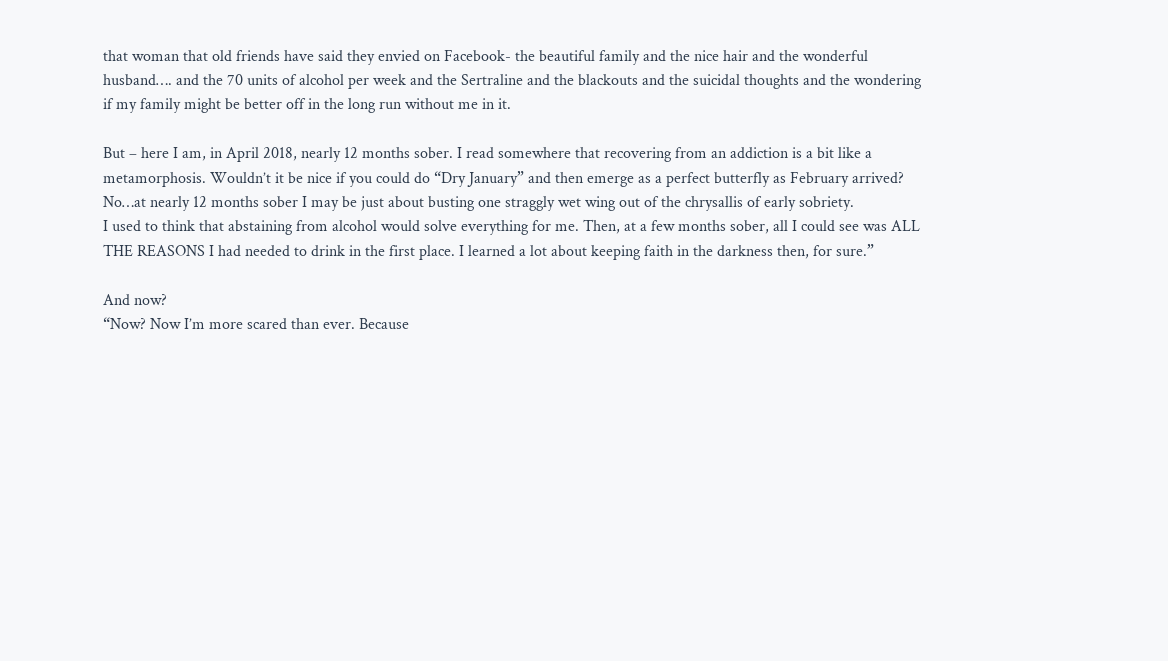that woman that old friends have said they envied on Facebook- the beautiful family and the nice hair and the wonderful husband…. and the 70 units of alcohol per week and the Sertraline and the blackouts and the suicidal thoughts and the wondering if my family might be better off in the long run without me in it.

But – here I am, in April 2018, nearly 12 months sober. I read somewhere that recovering from an addiction is a bit like a metamorphosis. Wouldn’t it be nice if you could do “Dry January” and then emerge as a perfect butterfly as February arrived? No…at nearly 12 months sober I may be just about busting one straggly wet wing out of the chrysallis of early sobriety.
I used to think that abstaining from alcohol would solve everything for me. Then, at a few months sober, all I could see was ALL THE REASONS I had needed to drink in the first place. I learned a lot about keeping faith in the darkness then, for sure.”

And now?
“Now? Now I’m more scared than ever. Because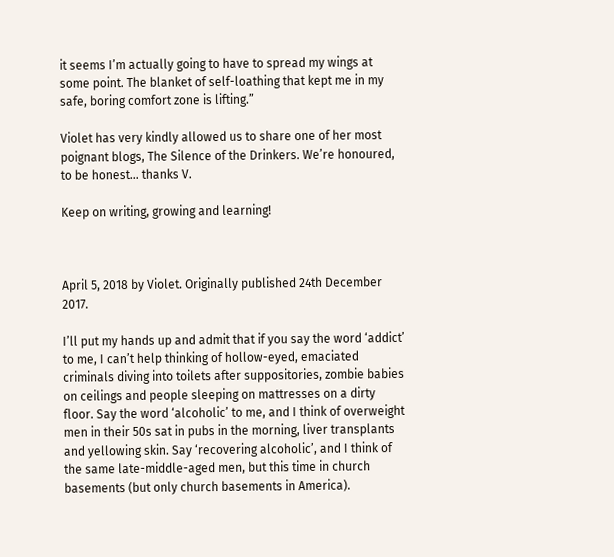it seems I’m actually going to have to spread my wings at some point. The blanket of self-loathing that kept me in my safe, boring comfort zone is lifting.”

Violet has very kindly allowed us to share one of her most poignant blogs, The Silence of the Drinkers. We’re honoured, to be honest… thanks V.

Keep on writing, growing and learning!



April 5, 2018 by Violet. Originally published 24th December 2017.

I’ll put my hands up and admit that if you say the word ‘addict’ to me, I can’t help thinking of hollow-eyed, emaciated criminals diving into toilets after suppositories, zombie babies on ceilings and people sleeping on mattresses on a dirty floor. Say the word ‘alcoholic’ to me, and I think of overweight men in their 50s sat in pubs in the morning, liver transplants and yellowing skin. Say ‘recovering alcoholic’, and I think of the same late-middle-aged men, but this time in church basements (but only church basements in America).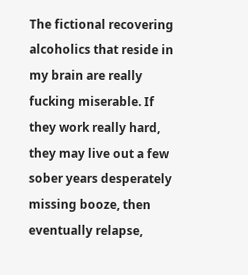The fictional recovering alcoholics that reside in my brain are really fucking miserable. If they work really hard, they may live out a few sober years desperately missing booze, then eventually relapse,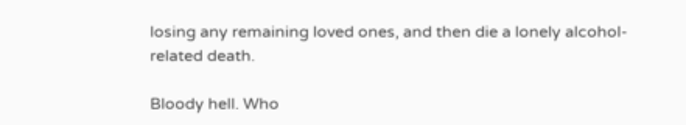losing any remaining loved ones, and then die a lonely alcohol-related death.

Bloody hell. Who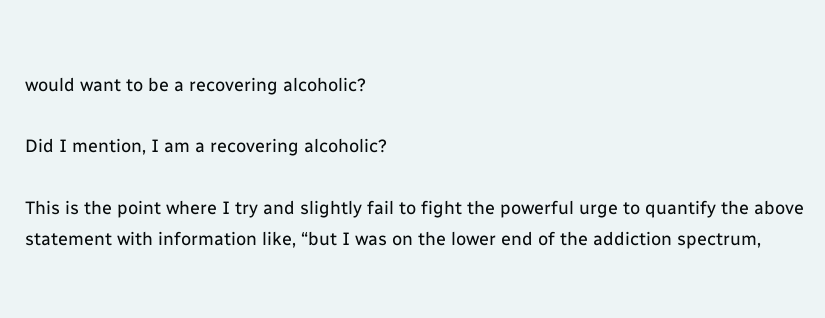would want to be a recovering alcoholic?

Did I mention, I am a recovering alcoholic?

This is the point where I try and slightly fail to fight the powerful urge to quantify the above statement with information like, “but I was on the lower end of the addiction spectrum,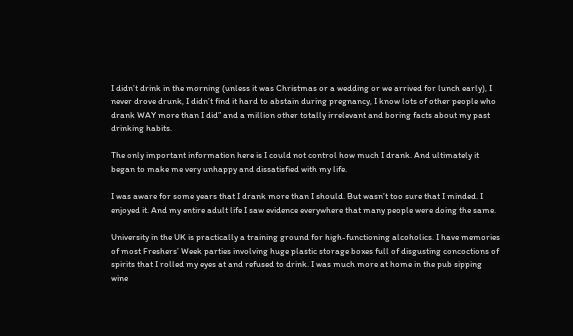I didn’t drink in the morning (unless it was Christmas or a wedding or we arrived for lunch early), I never drove drunk, I didn’t find it hard to abstain during pregnancy, I know lots of other people who drank WAY more than I did” and a million other totally irrelevant and boring facts about my past drinking habits.

The only important information here is I could not control how much I drank. And ultimately it began to make me very unhappy and dissatisfied with my life.

I was aware for some years that I drank more than I should. But wasn’t too sure that I minded. I enjoyed it. And my entire adult life I saw evidence everywhere that many people were doing the same.

University in the UK is practically a training ground for high-functioning alcoholics. I have memories of most Freshers’ Week parties involving huge plastic storage boxes full of disgusting concoctions of spirits that I rolled my eyes at and refused to drink. I was much more at home in the pub sipping wine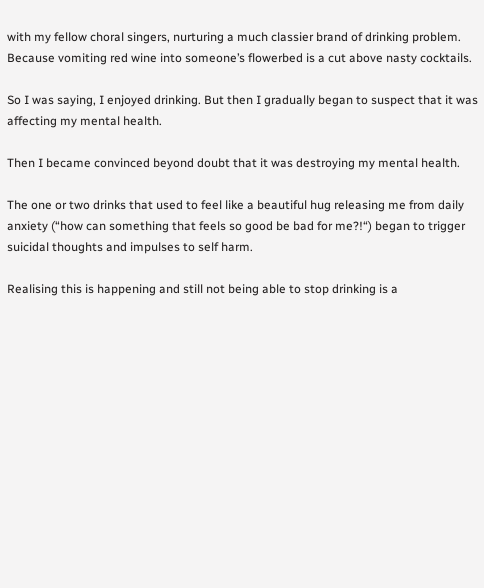with my fellow choral singers, nurturing a much classier brand of drinking problem. Because vomiting red wine into someone’s flowerbed is a cut above nasty cocktails.

So I was saying, I enjoyed drinking. But then I gradually began to suspect that it was affecting my mental health.

Then I became convinced beyond doubt that it was destroying my mental health.

The one or two drinks that used to feel like a beautiful hug releasing me from daily anxiety (“how can something that feels so good be bad for me?!“) began to trigger suicidal thoughts and impulses to self harm.

Realising this is happening and still not being able to stop drinking is a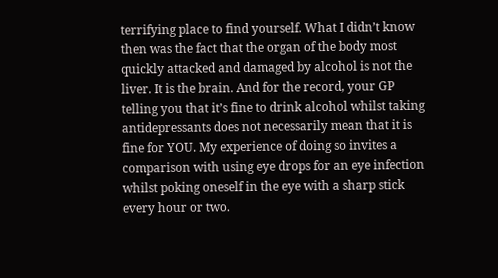terrifying place to find yourself. What I didn’t know then was the fact that the organ of the body most quickly attacked and damaged by alcohol is not the liver. It is the brain. And for the record, your GP telling you that it’s fine to drink alcohol whilst taking antidepressants does not necessarily mean that it is fine for YOU. My experience of doing so invites a comparison with using eye drops for an eye infection whilst poking oneself in the eye with a sharp stick every hour or two.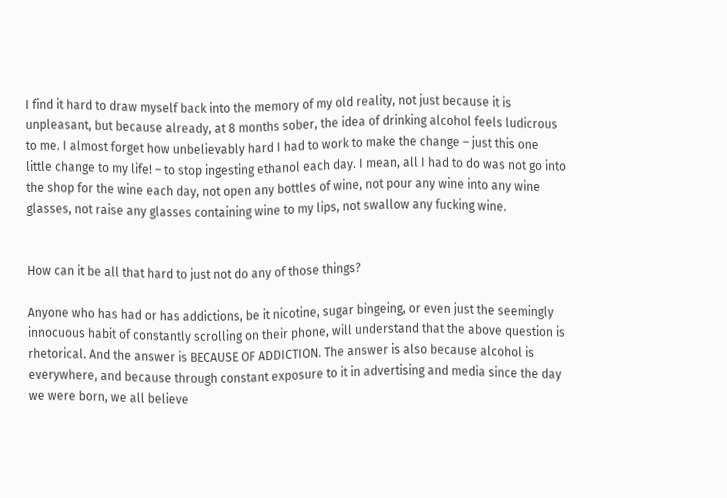I find it hard to draw myself back into the memory of my old reality, not just because it is unpleasant, but because already, at 8 months sober, the idea of drinking alcohol feels ludicrous to me. I almost forget how unbelievably hard I had to work to make the change – just this one little change to my life! – to stop ingesting ethanol each day. I mean, all I had to do was not go into the shop for the wine each day, not open any bottles of wine, not pour any wine into any wine glasses, not raise any glasses containing wine to my lips, not swallow any fucking wine.


How can it be all that hard to just not do any of those things?

Anyone who has had or has addictions, be it nicotine, sugar bingeing, or even just the seemingly innocuous habit of constantly scrolling on their phone, will understand that the above question is rhetorical. And the answer is BECAUSE OF ADDICTION. The answer is also because alcohol is everywhere, and because through constant exposure to it in advertising and media since the day we were born, we all believe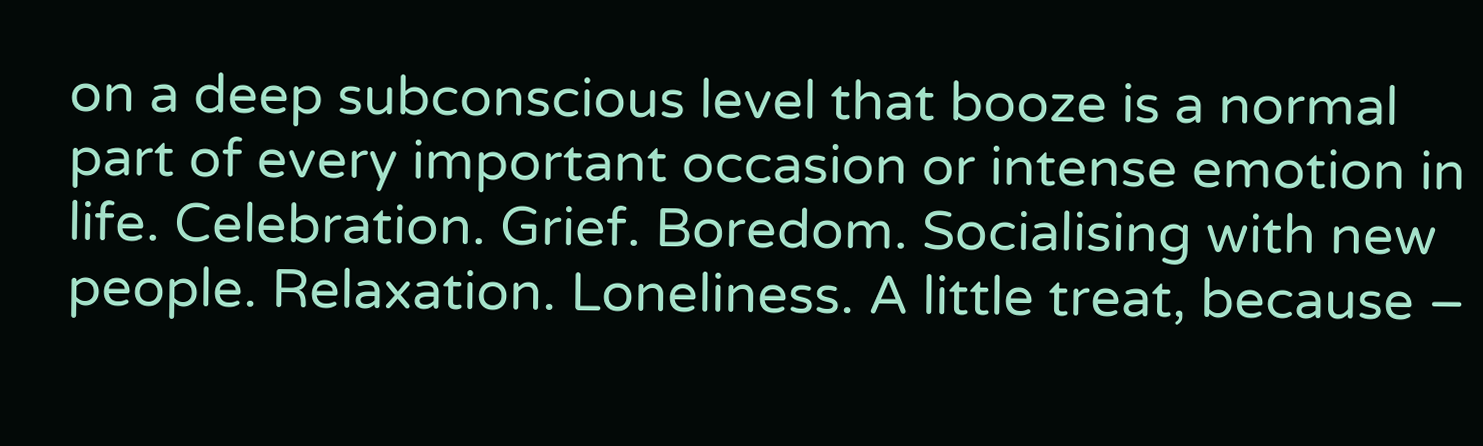on a deep subconscious level that booze is a normal part of every important occasion or intense emotion in life. Celebration. Grief. Boredom. Socialising with new people. Relaxation. Loneliness. A little treat, because –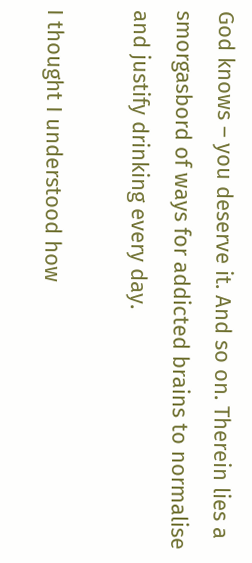God knows – you deserve it. And so on. Therein lies a smorgasbord of ways for addicted brains to normalise and justify drinking every day.

I thought I understood how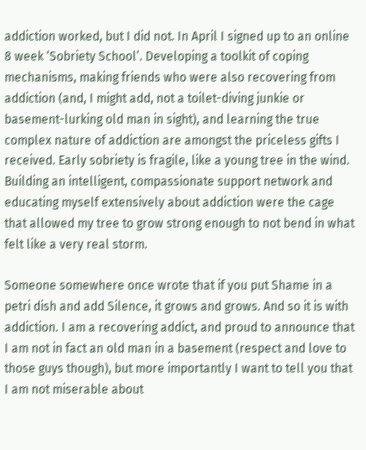addiction worked, but I did not. In April I signed up to an online 8 week ‘Sobriety School’. Developing a toolkit of coping mechanisms, making friends who were also recovering from addiction (and, I might add, not a toilet-diving junkie or basement-lurking old man in sight), and learning the true complex nature of addiction are amongst the priceless gifts I received. Early sobriety is fragile, like a young tree in the wind. Building an intelligent, compassionate support network and educating myself extensively about addiction were the cage that allowed my tree to grow strong enough to not bend in what felt like a very real storm.

Someone somewhere once wrote that if you put Shame in a petri dish and add Silence, it grows and grows. And so it is with addiction. I am a recovering addict, and proud to announce that I am not in fact an old man in a basement (respect and love to those guys though), but more importantly I want to tell you that I am not miserable about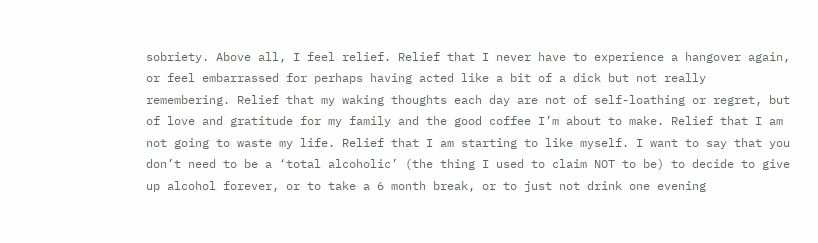sobriety. Above all, I feel relief. Relief that I never have to experience a hangover again, or feel embarrassed for perhaps having acted like a bit of a dick but not really remembering. Relief that my waking thoughts each day are not of self-loathing or regret, but of love and gratitude for my family and the good coffee I’m about to make. Relief that I am not going to waste my life. Relief that I am starting to like myself. I want to say that you don’t need to be a ‘total alcoholic’ (the thing I used to claim NOT to be) to decide to give up alcohol forever, or to take a 6 month break, or to just not drink one evening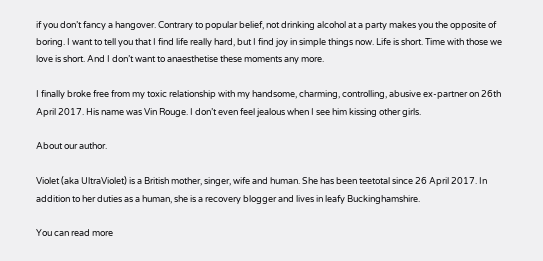if you don’t fancy a hangover. Contrary to popular belief, not drinking alcohol at a party makes you the opposite of boring. I want to tell you that I find life really hard, but I find joy in simple things now. Life is short. Time with those we love is short. And I don’t want to anaesthetise these moments any more.

I finally broke free from my toxic relationship with my handsome, charming, controlling, abusive ex-partner on 26th April 2017. His name was Vin Rouge. I don’t even feel jealous when I see him kissing other girls.

About our author.

Violet (aka UltraViolet) is a British mother, singer, wife and human. She has been teetotal since 26 April 2017. In addition to her duties as a human, she is a recovery blogger and lives in leafy Buckinghamshire.

You can read more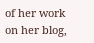of her work on her blog,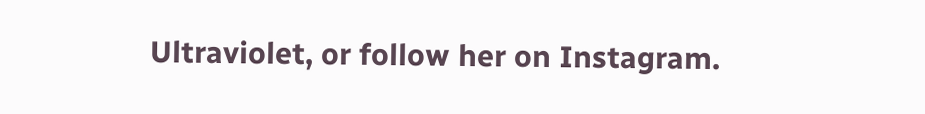Ultraviolet, or follow her on Instagram.